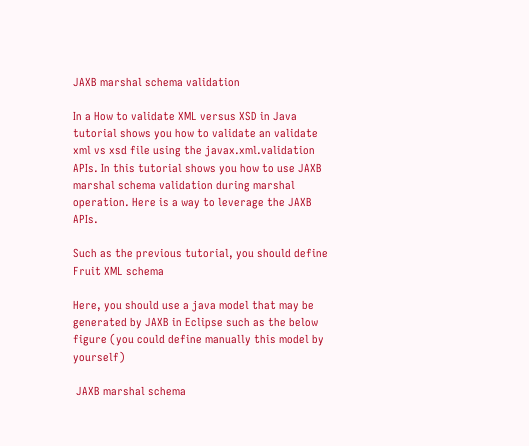JAXB marshal schema validation

In a How to validate XML versus XSD in Java tutorial shows you how to validate an validate xml vs xsd file using the javax.xml.validation APIs. In this tutorial shows you how to use JAXB marshal schema validation during marshal operation. Here is a way to leverage the JAXB APIs.

Such as the previous tutorial, you should define Fruit XML schema

Here, you should use a java model that may be generated by JAXB in Eclipse such as the below figure (you could define manually this model by yourself)

 JAXB marshal schema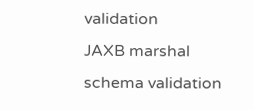validation
JAXB marshal schema validation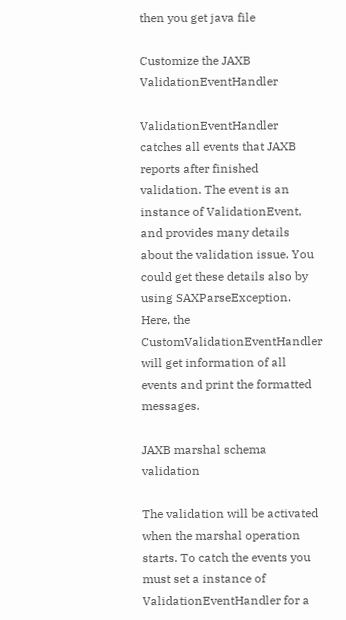then you get java file

Customize the JAXB ValidationEventHandler

ValidationEventHandler catches all events that JAXB reports after finished validation. The event is an instance of ValidationEvent, and provides many details about the validation issue. You could get these details also by using SAXParseException. Here, the CustomValidationEventHandler will get information of all events and print the formatted messages.

JAXB marshal schema validation

The validation will be activated when the marshal operation starts. To catch the events you must set a instance of ValidationEventHandler for a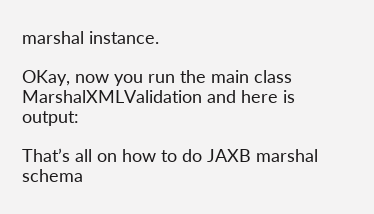marshal instance.

OKay, now you run the main class MarshalXMLValidation and here is output:

That’s all on how to do JAXB marshal schema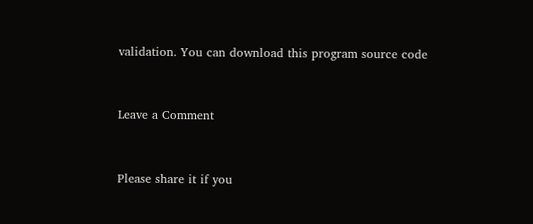validation. You can download this program source code


Leave a Comment


Please share it if you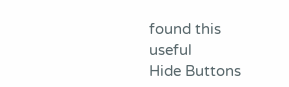found this useful
Hide Buttons